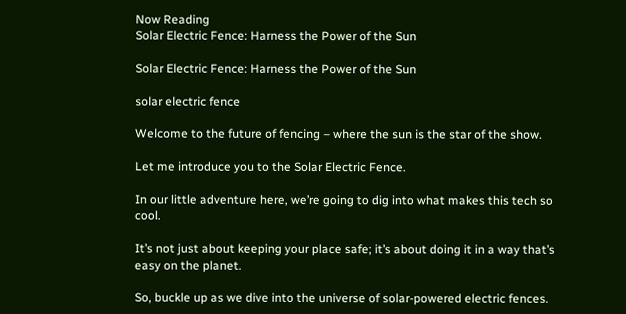Now Reading
Solar Electric Fence: Harness the Power of the Sun

Solar Electric Fence: Harness the Power of the Sun

solar electric fence

Welcome to the future of fencing – where the sun is the star of the show.

Let me introduce you to the Solar Electric Fence.

In our little adventure here, we’re going to dig into what makes this tech so cool.

It’s not just about keeping your place safe; it’s about doing it in a way that’s easy on the planet.

So, buckle up as we dive into the universe of solar-powered electric fences.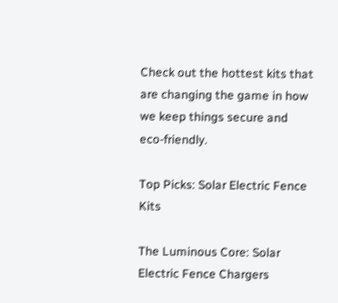Check out the hottest kits that are changing the game in how we keep things secure and eco-friendly.

Top Picks: Solar Electric Fence Kits

The Luminous Core: Solar Electric Fence Chargers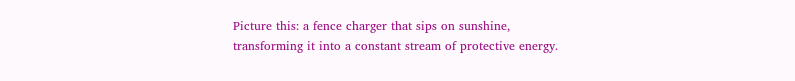Picture this: a fence charger that sips on sunshine, transforming it into a constant stream of protective energy.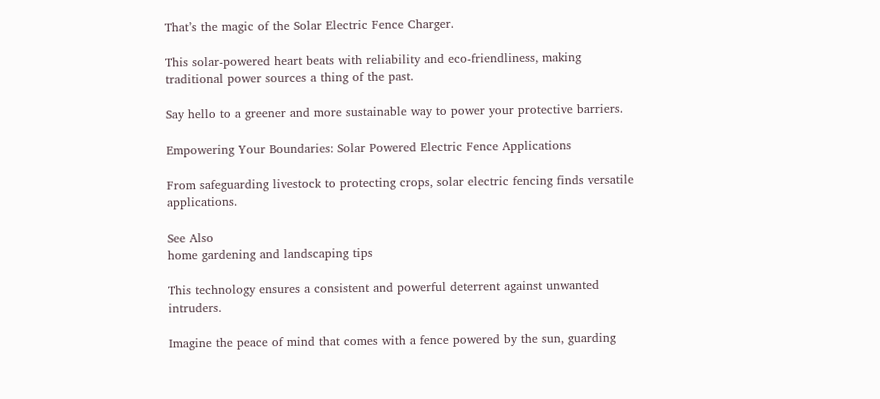That’s the magic of the Solar Electric Fence Charger.

This solar-powered heart beats with reliability and eco-friendliness, making traditional power sources a thing of the past.

Say hello to a greener and more sustainable way to power your protective barriers.

Empowering Your Boundaries: Solar Powered Electric Fence Applications

From safeguarding livestock to protecting crops, solar electric fencing finds versatile applications.

See Also
home gardening and landscaping tips

This technology ensures a consistent and powerful deterrent against unwanted intruders.

Imagine the peace of mind that comes with a fence powered by the sun, guarding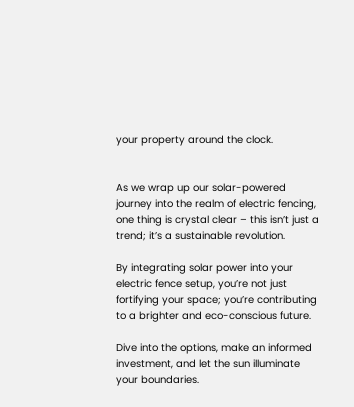your property around the clock.


As we wrap up our solar-powered journey into the realm of electric fencing, one thing is crystal clear – this isn’t just a trend; it’s a sustainable revolution.

By integrating solar power into your electric fence setup, you’re not just fortifying your space; you’re contributing to a brighter and eco-conscious future.

Dive into the options, make an informed investment, and let the sun illuminate your boundaries.